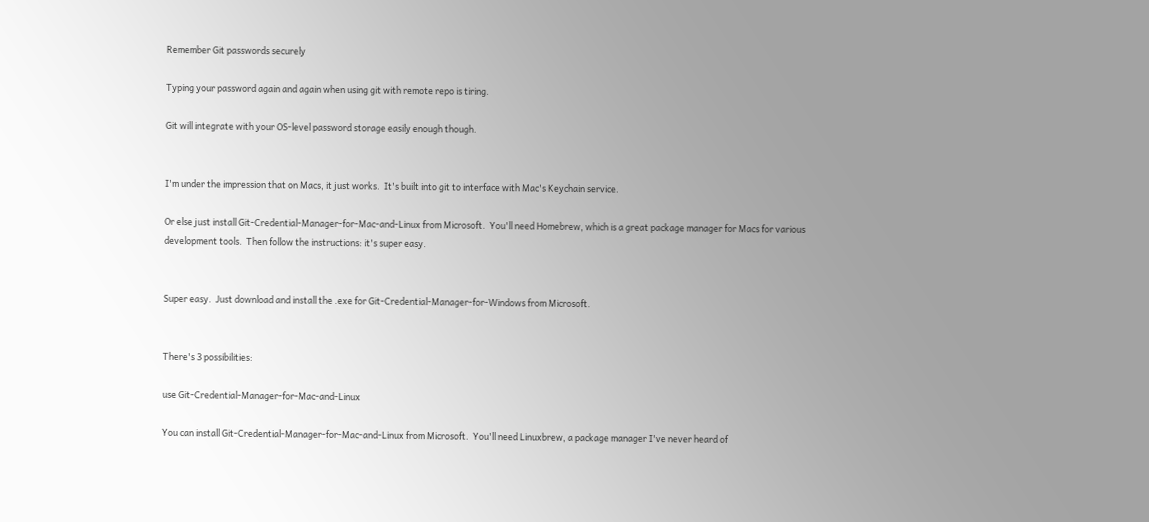Remember Git passwords securely

Typing your password again and again when using git with remote repo is tiring.

Git will integrate with your OS-level password storage easily enough though.


I'm under the impression that on Macs, it just works.  It's built into git to interface with Mac's Keychain service.

Or else just install Git-Credential-Manager-for-Mac-and-Linux from Microsoft.  You'll need Homebrew, which is a great package manager for Macs for various development tools.  Then follow the instructions: it's super easy.


Super easy.  Just download and install the .exe for Git-Credential-Manager-for-Windows from Microsoft.


There's 3 possibilities:

use Git-Credential-Manager-for-Mac-and-Linux

You can install Git-Credential-Manager-for-Mac-and-Linux from Microsoft.  You'll need Linuxbrew, a package manager I've never heard of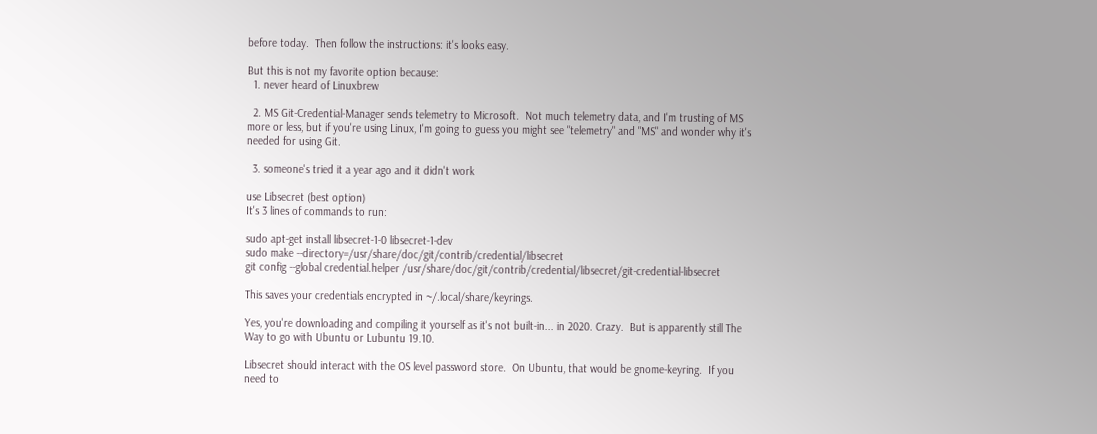before today.  Then follow the instructions: it's looks easy.

But this is not my favorite option because:
  1. never heard of Linuxbrew

  2. MS Git-Credential-Manager sends telemetry to Microsoft.  Not much telemetry data, and I'm trusting of MS more or less, but if you're using Linux, I'm going to guess you might see "telemetry" and "MS" and wonder why it's needed for using Git.

  3. someone's tried it a year ago and it didn't work

use Libsecret (best option)
It's 3 lines of commands to run:

sudo apt-get install libsecret-1-0 libsecret-1-dev
sudo make --directory=/usr/share/doc/git/contrib/credential/libsecret
git config --global credential.helper /usr/share/doc/git/contrib/credential/libsecret/git-credential-libsecret

This saves your credentials encrypted in ~/.local/share/keyrings.

Yes, you're downloading and compiling it yourself as it's not built-in... in 2020. Crazy.  But is apparently still The Way to go with Ubuntu or Lubuntu 19.10.

Libsecret should interact with the OS level password store.  On Ubuntu, that would be gnome-keyring.  If you need to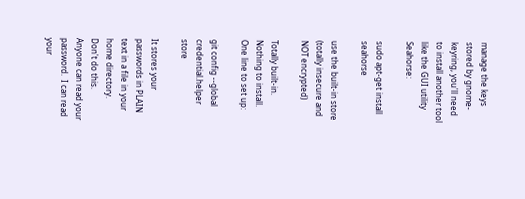manage the keys stored by gnome-keyring, you'll need to install another tool like the GUI utility Seahorse:

sudo apt-get install seahorse

use the built-in store (totally insecure and NOT encrypted)

Totally built-in.  Nothing to install.  One line to set up:

git config --global credential.helper store

It stores your passwords in PLAIN text in a file in your home directory.  Don't do this.  Anyone can read your password.  I can read your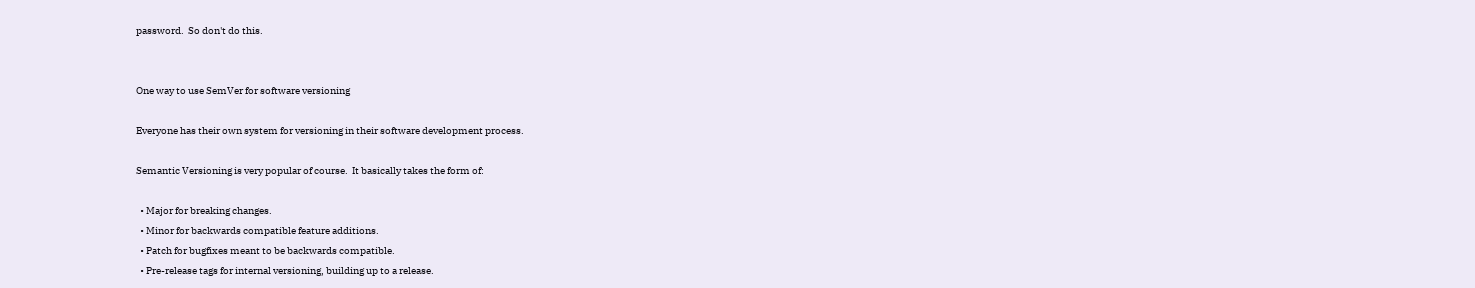password.  So don't do this.


One way to use SemVer for software versioning

Everyone has their own system for versioning in their software development process.

Semantic Versioning is very popular of course.  It basically takes the form of:

  • Major for breaking changes.
  • Minor for backwards compatible feature additions.
  • Patch for bugfixes meant to be backwards compatible.
  • Pre-release tags for internal versioning, building up to a release.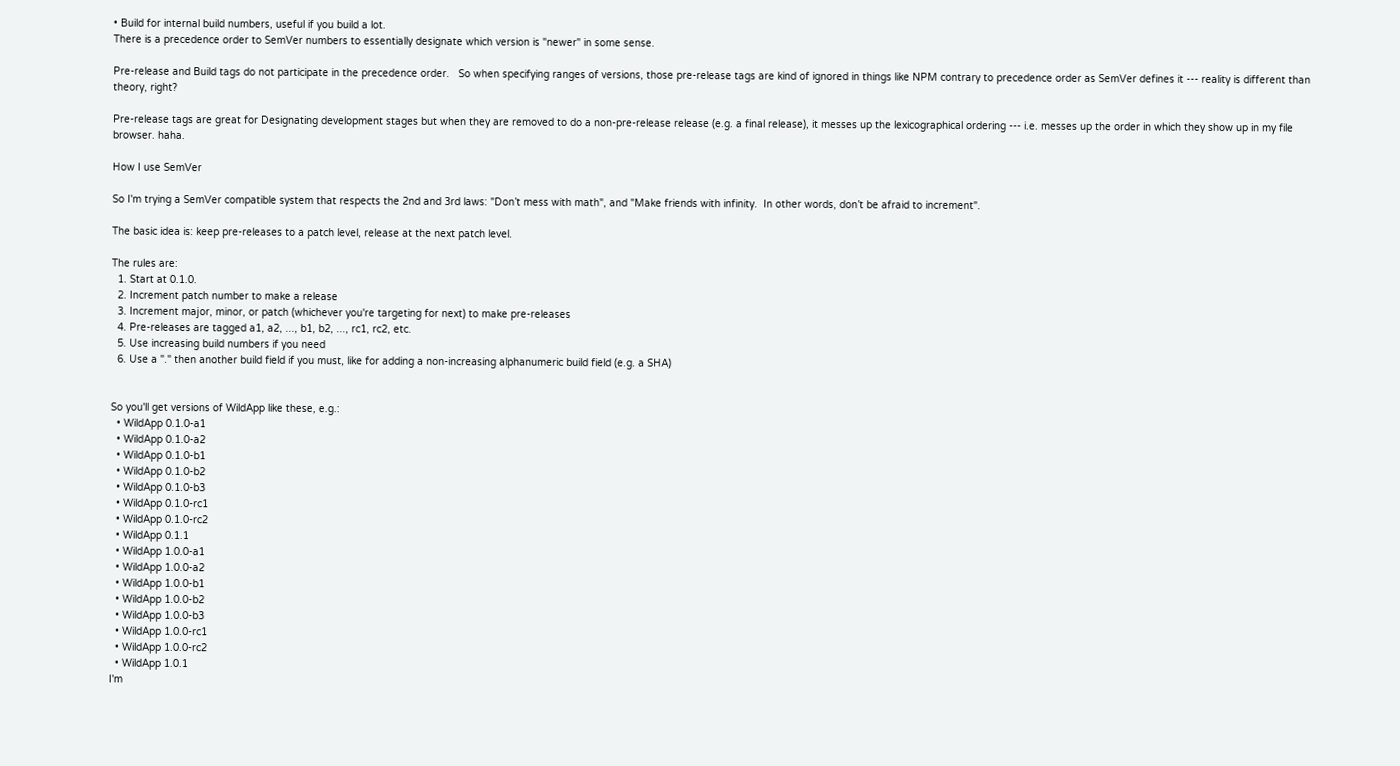• Build for internal build numbers, useful if you build a lot.
There is a precedence order to SemVer numbers to essentially designate which version is "newer" in some sense.

Pre-release and Build tags do not participate in the precedence order.   So when specifying ranges of versions, those pre-release tags are kind of ignored in things like NPM contrary to precedence order as SemVer defines it --- reality is different than theory, right?

Pre-release tags are great for Designating development stages but when they are removed to do a non-pre-release release (e.g. a final release), it messes up the lexicographical ordering --- i.e. messes up the order in which they show up in my file browser. haha.

How I use SemVer

So I'm trying a SemVer compatible system that respects the 2nd and 3rd laws: "Don’t mess with math", and "Make friends with infinity.  In other words, don’t be afraid to increment".

The basic idea is: keep pre-releases to a patch level, release at the next patch level.

The rules are:
  1. Start at 0.1.0.
  2. Increment patch number to make a release
  3. Increment major, minor, or patch (whichever you're targeting for next) to make pre-releases
  4. Pre-releases are tagged a1, a2, ..., b1, b2, ..., rc1, rc2, etc.
  5. Use increasing build numbers if you need
  6. Use a "." then another build field if you must, like for adding a non-increasing alphanumeric build field (e.g. a SHA)


So you'll get versions of WildApp like these, e.g.:
  • WildApp 0.1.0-a1
  • WildApp 0.1.0-a2
  • WildApp 0.1.0-b1
  • WildApp 0.1.0-b2
  • WildApp 0.1.0-b3
  • WildApp 0.1.0-rc1
  • WildApp 0.1.0-rc2
  • WildApp 0.1.1
  • WildApp 1.0.0-a1
  • WildApp 1.0.0-a2
  • WildApp 1.0.0-b1
  • WildApp 1.0.0-b2
  • WildApp 1.0.0-b3
  • WildApp 1.0.0-rc1
  • WildApp 1.0.0-rc2
  • WildApp 1.0.1
I'm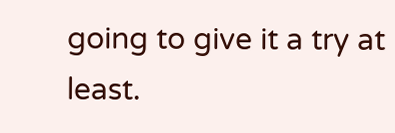going to give it a try at least.